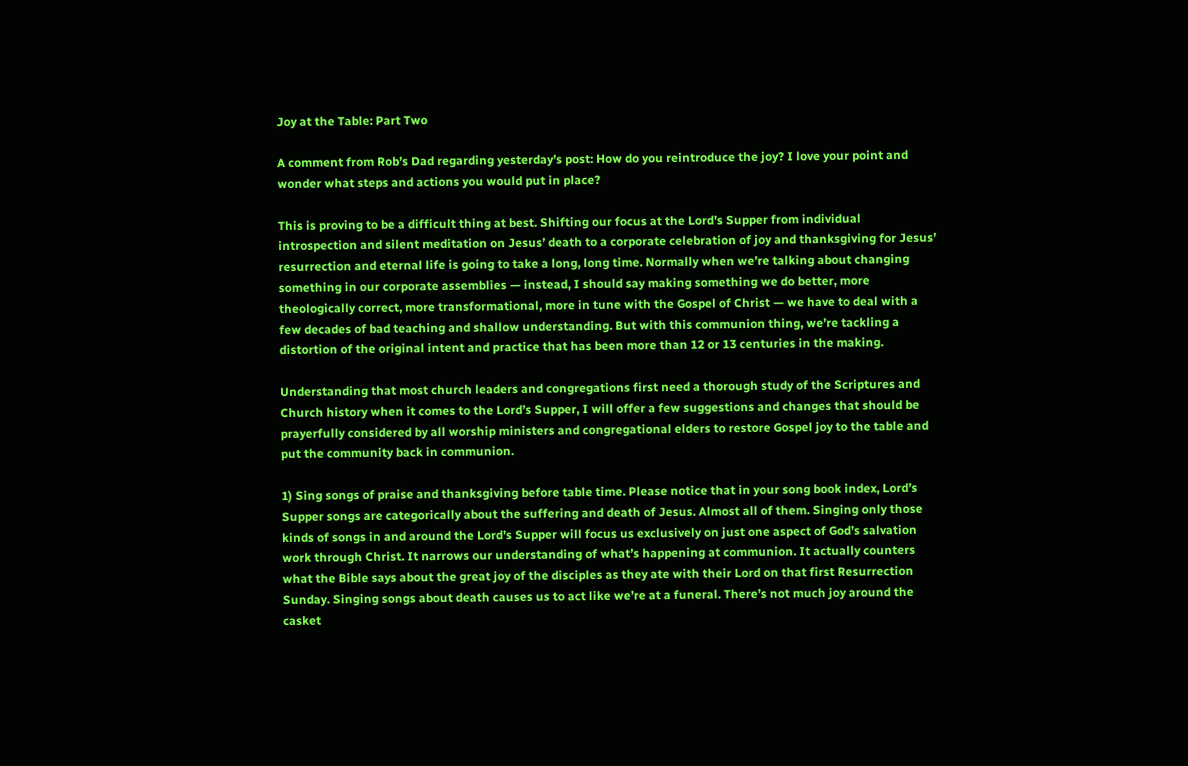Joy at the Table: Part Two

A comment from Rob’s Dad regarding yesterday’s post: How do you reintroduce the joy? I love your point and wonder what steps and actions you would put in place?

This is proving to be a difficult thing at best. Shifting our focus at the Lord’s Supper from individual introspection and silent meditation on Jesus’ death to a corporate celebration of joy and thanksgiving for Jesus’ resurrection and eternal life is going to take a long, long time. Normally when we’re talking about changing something in our corporate assemblies — instead, I should say making something we do better, more theologically correct, more transformational, more in tune with the Gospel of Christ — we have to deal with a few decades of bad teaching and shallow understanding. But with this communion thing, we’re tackling a distortion of the original intent and practice that has been more than 12 or 13 centuries in the making.

Understanding that most church leaders and congregations first need a thorough study of the Scriptures and Church history when it comes to the Lord’s Supper, I will offer a few suggestions and changes that should be prayerfully considered by all worship ministers and congregational elders to restore Gospel joy to the table and put the community back in communion.

1) Sing songs of praise and thanksgiving before table time. Please notice that in your song book index, Lord’s Supper songs are categorically about the suffering and death of Jesus. Almost all of them. Singing only those kinds of songs in and around the Lord’s Supper will focus us exclusively on just one aspect of God’s salvation work through Christ. It narrows our understanding of what’s happening at communion. It actually counters what the Bible says about the great joy of the disciples as they ate with their Lord on that first Resurrection Sunday. Singing songs about death causes us to act like we’re at a funeral. There’s not much joy around the casket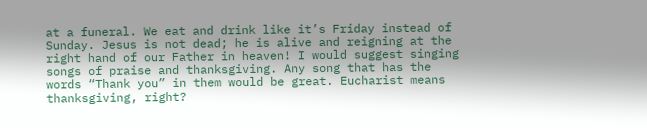at a funeral. We eat and drink like it’s Friday instead of Sunday. Jesus is not dead; he is alive and reigning at the right hand of our Father in heaven! I would suggest singing songs of praise and thanksgiving. Any song that has the words “Thank you” in them would be great. Eucharist means thanksgiving, right?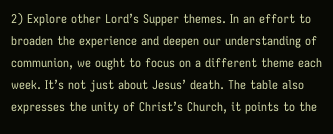2) Explore other Lord’s Supper themes. In an effort to broaden the experience and deepen our understanding of communion, we ought to focus on a different theme each week. It’s not just about Jesus’ death. The table also expresses the unity of Christ’s Church, it points to the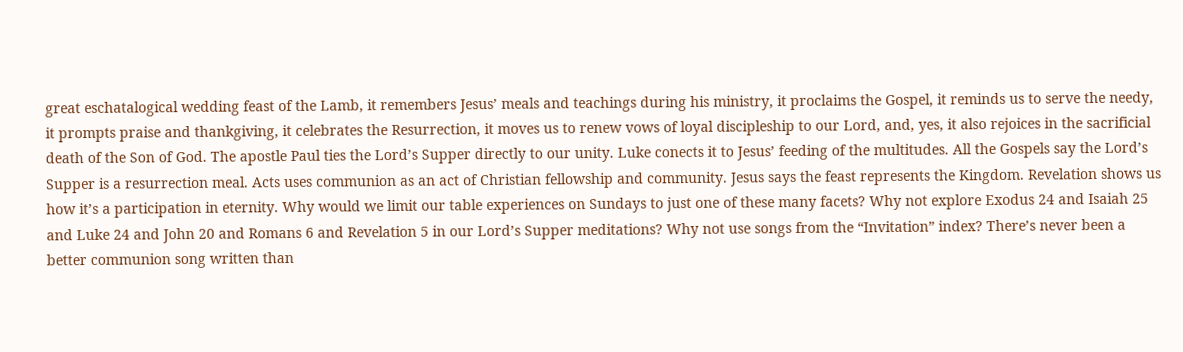great eschatalogical wedding feast of the Lamb, it remembers Jesus’ meals and teachings during his ministry, it proclaims the Gospel, it reminds us to serve the needy, it prompts praise and thankgiving, it celebrates the Resurrection, it moves us to renew vows of loyal discipleship to our Lord, and, yes, it also rejoices in the sacrificial death of the Son of God. The apostle Paul ties the Lord’s Supper directly to our unity. Luke conects it to Jesus’ feeding of the multitudes. All the Gospels say the Lord’s Supper is a resurrection meal. Acts uses communion as an act of Christian fellowship and community. Jesus says the feast represents the Kingdom. Revelation shows us how it’s a participation in eternity. Why would we limit our table experiences on Sundays to just one of these many facets? Why not explore Exodus 24 and Isaiah 25 and Luke 24 and John 20 and Romans 6 and Revelation 5 in our Lord’s Supper meditations? Why not use songs from the “Invitation” index? There’s never been a better communion song written than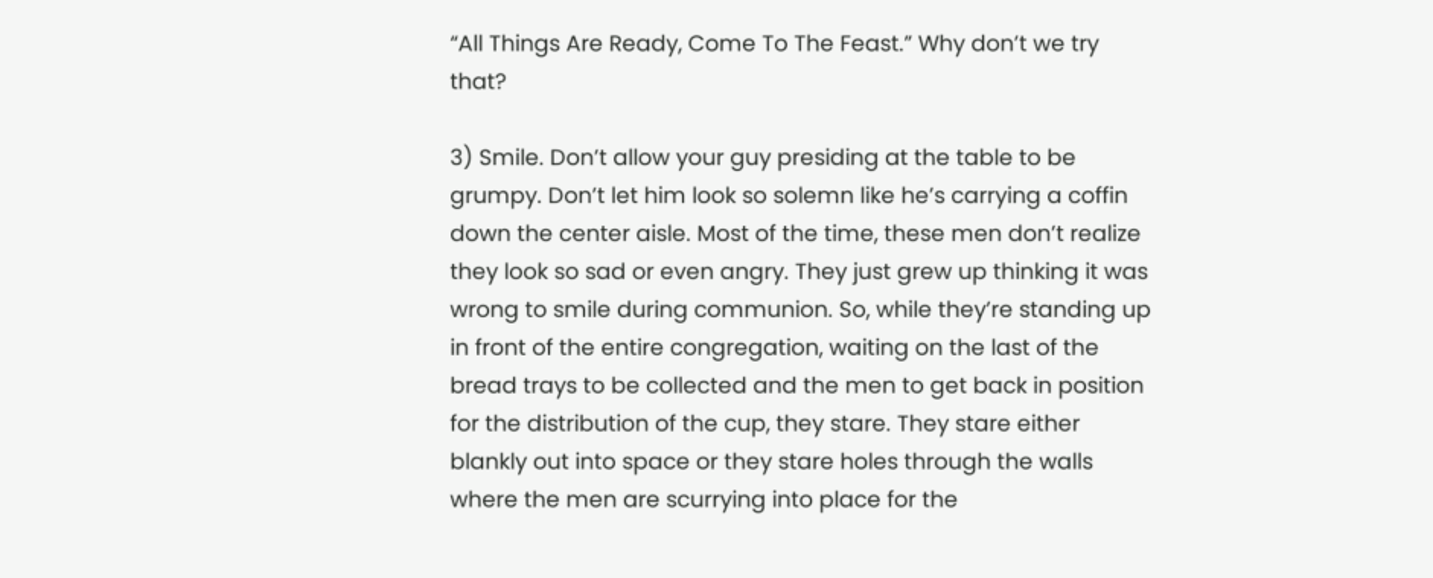“All Things Are Ready, Come To The Feast.” Why don’t we try that?

3) Smile. Don’t allow your guy presiding at the table to be grumpy. Don’t let him look so solemn like he’s carrying a coffin down the center aisle. Most of the time, these men don’t realize they look so sad or even angry. They just grew up thinking it was wrong to smile during communion. So, while they’re standing up in front of the entire congregation, waiting on the last of the bread trays to be collected and the men to get back in position for the distribution of the cup, they stare. They stare either blankly out into space or they stare holes through the walls where the men are scurrying into place for the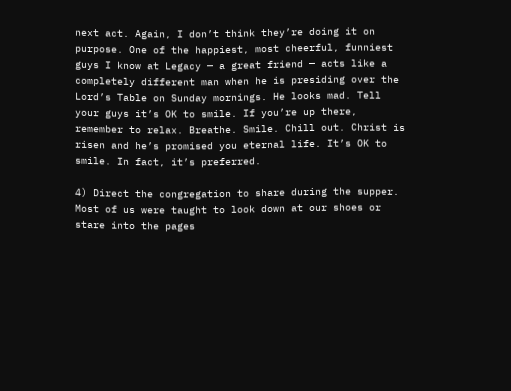next act. Again, I don’t think they’re doing it on purpose. One of the happiest, most cheerful, funniest guys I know at Legacy — a great friend — acts like a completely different man when he is presiding over the Lord’s Table on Sunday mornings. He looks mad. Tell your guys it’s OK to smile. If you’re up there, remember to relax. Breathe. Smile. Chill out. Christ is risen and he’s promised you eternal life. It’s OK to smile. In fact, it’s preferred.

4) Direct the congregation to share during the supper. Most of us were taught to look down at our shoes or stare into the pages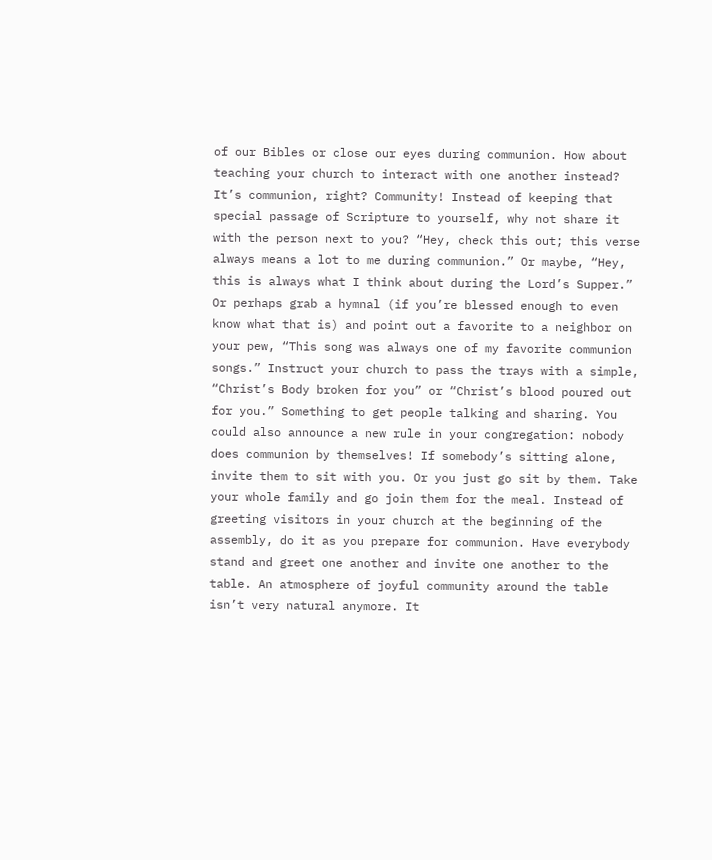of our Bibles or close our eyes during communion. How about teaching your church to interact with one another instead? It’s communion, right? Community! Instead of keeping that special passage of Scripture to yourself, why not share it with the person next to you? “Hey, check this out; this verse always means a lot to me during communion.” Or maybe, “Hey, this is always what I think about during the Lord’s Supper.” Or perhaps grab a hymnal (if you’re blessed enough to even know what that is) and point out a favorite to a neighbor on your pew, “This song was always one of my favorite communion songs.” Instruct your church to pass the trays with a simple, “Christ’s Body broken for you” or “Christ’s blood poured out for you.” Something to get people talking and sharing. You could also announce a new rule in your congregation: nobody does communion by themselves! If somebody’s sitting alone, invite them to sit with you. Or you just go sit by them. Take your whole family and go join them for the meal. Instead of greeting visitors in your church at the beginning of the assembly, do it as you prepare for communion. Have everybody stand and greet one another and invite one another to the table. An atmosphere of joyful community around the table isn’t very natural anymore. It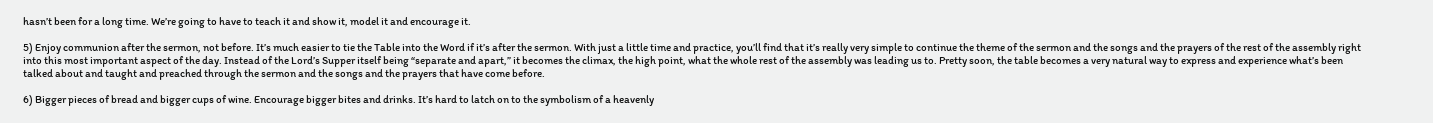hasn’t been for a long time. We’re going to have to teach it and show it, model it and encourage it.

5) Enjoy communion after the sermon, not before. It’s much easier to tie the Table into the Word if it’s after the sermon. With just a little time and practice, you’ll find that it’s really very simple to continue the theme of the sermon and the songs and the prayers of the rest of the assembly right into this most important aspect of the day. Instead of the Lord’s Supper itself being “separate and apart,” it becomes the climax, the high point, what the whole rest of the assembly was leading us to. Pretty soon, the table becomes a very natural way to express and experience what’s been talked about and taught and preached through the sermon and the songs and the prayers that have come before.

6) Bigger pieces of bread and bigger cups of wine. Encourage bigger bites and drinks. It’s hard to latch on to the symbolism of a heavenly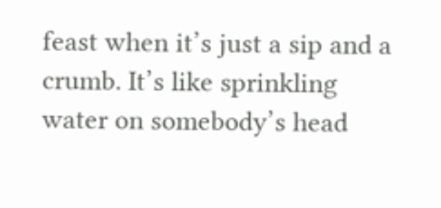feast when it’s just a sip and a crumb. It’s like sprinkling water on somebody’s head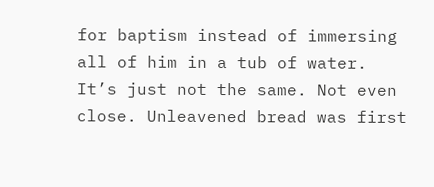for baptism instead of immersing all of him in a tub of water. It’s just not the same. Not even close. Unleavened bread was first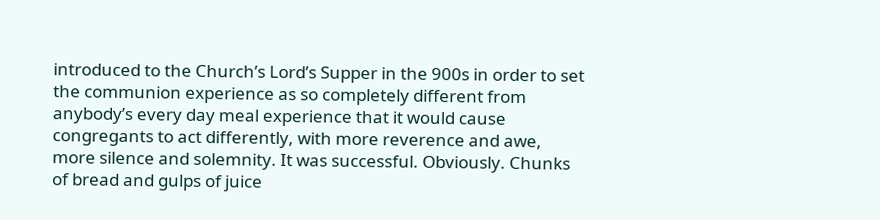introduced to the Church’s Lord’s Supper in the 900s in order to set the communion experience as so completely different from anybody’s every day meal experience that it would cause congregants to act differently, with more reverence and awe, more silence and solemnity. It was successful. Obviously. Chunks of bread and gulps of juice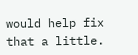would help fix that a little.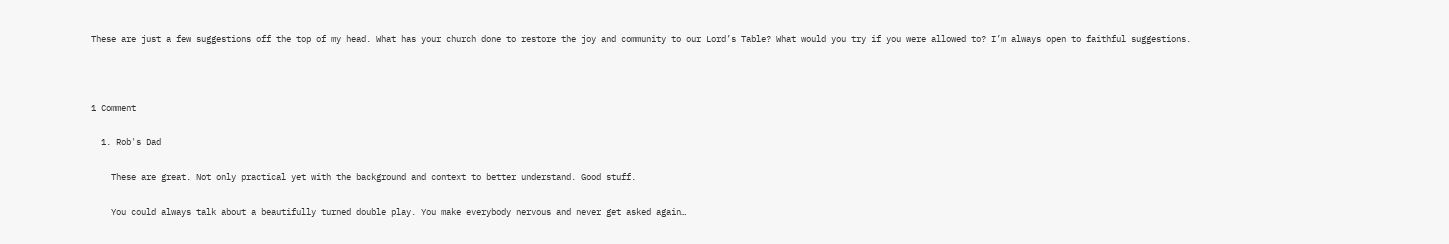These are just a few suggestions off the top of my head. What has your church done to restore the joy and community to our Lord’s Table? What would you try if you were allowed to? I’m always open to faithful suggestions.



1 Comment

  1. Rob's Dad

    These are great. Not only practical yet with the background and context to better understand. Good stuff.

    You could always talk about a beautifully turned double play. You make everybody nervous and never get asked again…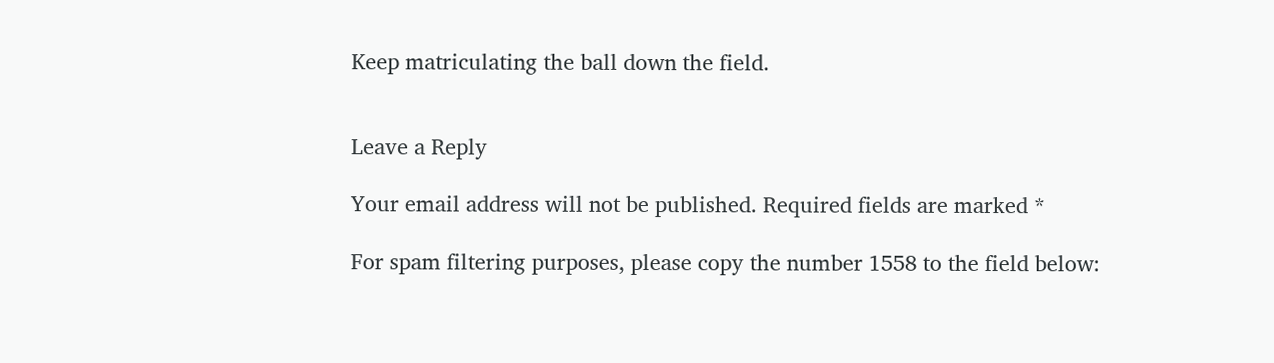Keep matriculating the ball down the field.


Leave a Reply

Your email address will not be published. Required fields are marked *

For spam filtering purposes, please copy the number 1558 to the field below: